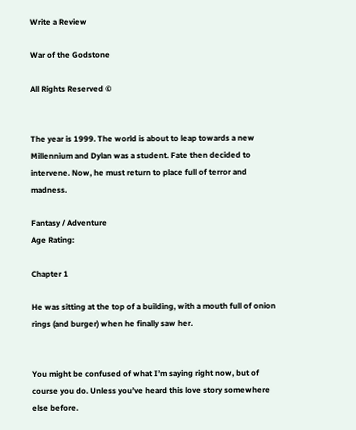Write a Review

War of the Godstone

All Rights Reserved ©


The year is 1999. The world is about to leap towards a new Millennium and Dylan was a student. Fate then decided to intervene. Now, he must return to place full of terror and madness.

Fantasy / Adventure
Age Rating:

Chapter 1

He was sitting at the top of a building, with a mouth full of onion rings (and burger) when he finally saw her.


You might be confused of what I’m saying right now, but of course you do. Unless you’ve heard this love story somewhere else before.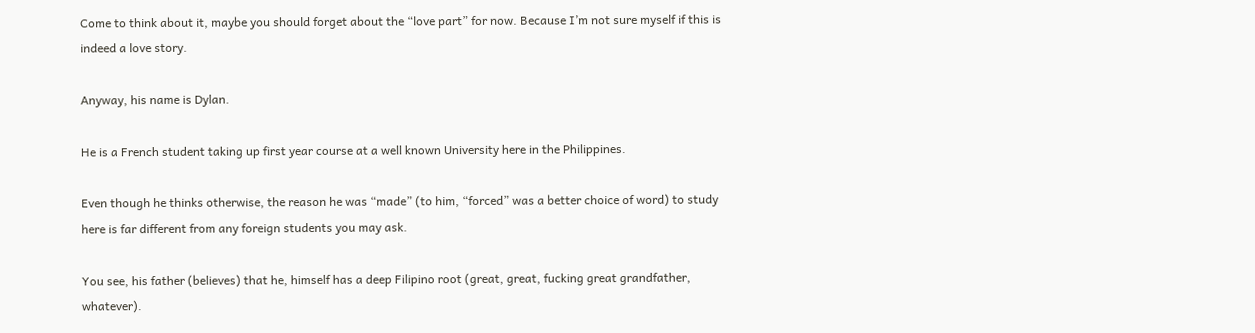Come to think about it, maybe you should forget about the “love part” for now. Because I’m not sure myself if this is indeed a love story.

Anyway, his name is Dylan.

He is a French student taking up first year course at a well known University here in the Philippines.

Even though he thinks otherwise, the reason he was “made” (to him, “forced” was a better choice of word) to study here is far different from any foreign students you may ask.

You see, his father (believes) that he, himself has a deep Filipino root (great, great, fucking great grandfather, whatever).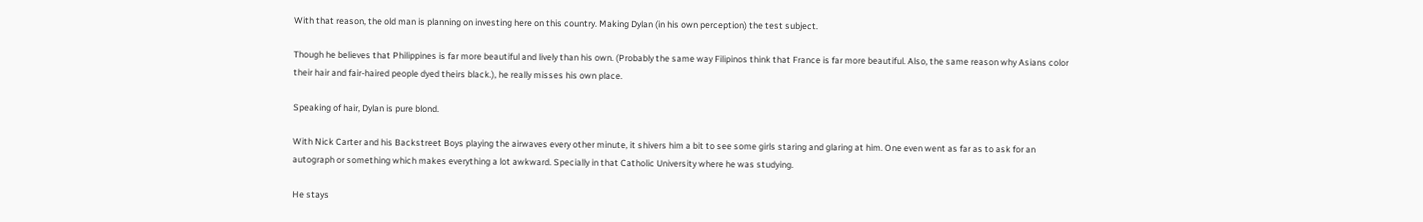With that reason, the old man is planning on investing here on this country. Making Dylan (in his own perception) the test subject.

Though he believes that Philippines is far more beautiful and lively than his own. (Probably the same way Filipinos think that France is far more beautiful. Also, the same reason why Asians color their hair and fair-haired people dyed theirs black.), he really misses his own place.

Speaking of hair, Dylan is pure blond.

With Nick Carter and his Backstreet Boys playing the airwaves every other minute, it shivers him a bit to see some girls staring and glaring at him. One even went as far as to ask for an autograph or something which makes everything a lot awkward. Specially in that Catholic University where he was studying.

He stays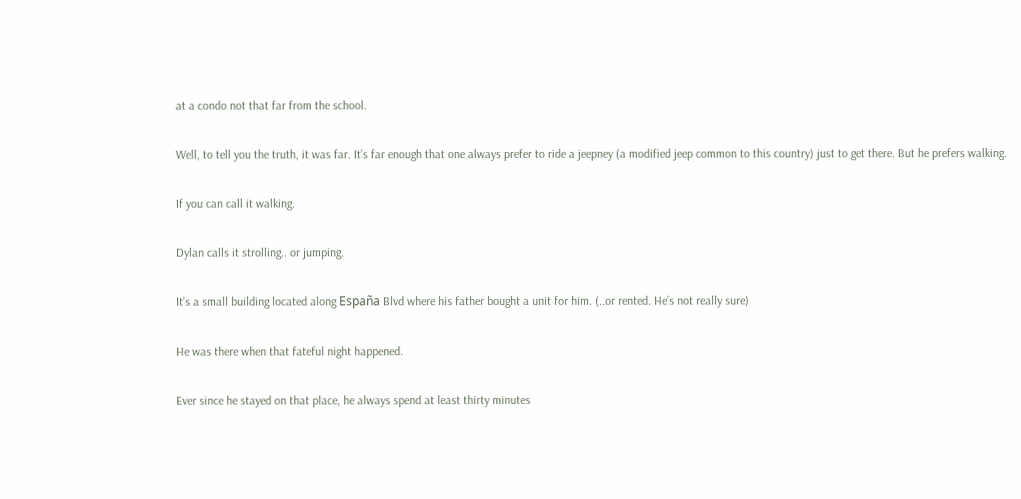at a condo not that far from the school.

Well, to tell you the truth, it was far. It’s far enough that one always prefer to ride a jeepney (a modified jeep common to this country) just to get there. But he prefers walking.

If you can call it walking.

Dylan calls it strolling.. or jumping.

It’s a small building located along España Blvd where his father bought a unit for him. (..or rented. He’s not really sure)

He was there when that fateful night happened.

Ever since he stayed on that place, he always spend at least thirty minutes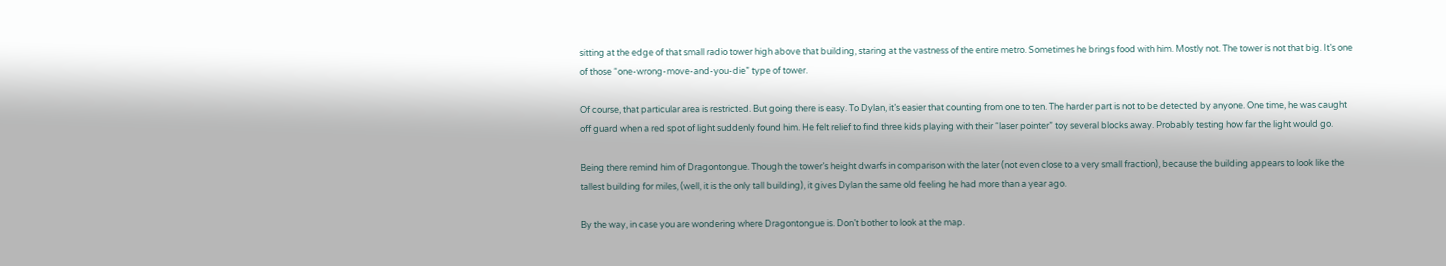sitting at the edge of that small radio tower high above that building, staring at the vastness of the entire metro. Sometimes he brings food with him. Mostly not. The tower is not that big. It’s one of those “one-wrong-move-and-you-die” type of tower.

Of course, that particular area is restricted. But going there is easy. To Dylan, it’s easier that counting from one to ten. The harder part is not to be detected by anyone. One time, he was caught off guard when a red spot of light suddenly found him. He felt relief to find three kids playing with their “laser pointer” toy several blocks away. Probably testing how far the light would go.

Being there remind him of Dragontongue. Though the tower’s height dwarfs in comparison with the later (not even close to a very small fraction), because the building appears to look like the tallest building for miles, (well, it is the only tall building), it gives Dylan the same old feeling he had more than a year ago.

By the way, in case you are wondering where Dragontongue is. Don’t bother to look at the map.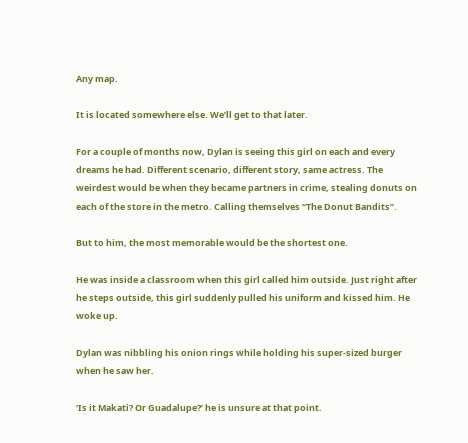Any map.

It is located somewhere else. We’ll get to that later.

For a couple of months now, Dylan is seeing this girl on each and every dreams he had. Different scenario, different story, same actress. The weirdest would be when they became partners in crime, stealing donuts on each of the store in the metro. Calling themselves “The Donut Bandits”.

But to him, the most memorable would be the shortest one.

He was inside a classroom when this girl called him outside. Just right after he steps outside, this girl suddenly pulled his uniform and kissed him. He woke up.

Dylan was nibbling his onion rings while holding his super-sized burger when he saw her.

‘Is it Makati? Or Guadalupe?’ he is unsure at that point.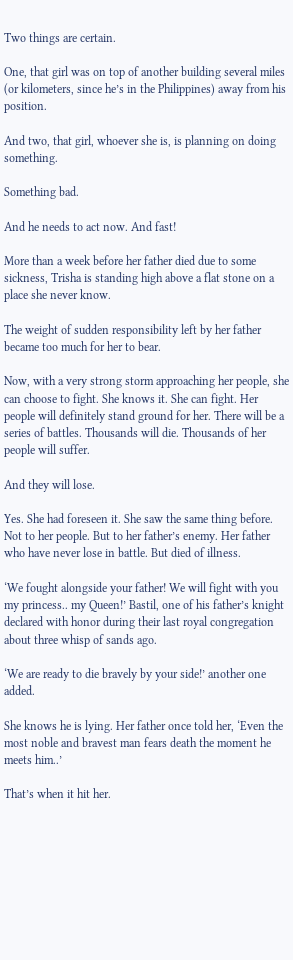Two things are certain.

One, that girl was on top of another building several miles (or kilometers, since he’s in the Philippines) away from his position.

And two, that girl, whoever she is, is planning on doing something.

Something bad.

And he needs to act now. And fast!

More than a week before her father died due to some sickness, Trisha is standing high above a flat stone on a place she never know.

The weight of sudden responsibility left by her father became too much for her to bear.

Now, with a very strong storm approaching her people, she can choose to fight. She knows it. She can fight. Her people will definitely stand ground for her. There will be a series of battles. Thousands will die. Thousands of her people will suffer.

And they will lose.

Yes. She had foreseen it. She saw the same thing before. Not to her people. But to her father’s enemy. Her father who have never lose in battle. But died of illness.

‘We fought alongside your father! We will fight with you my princess.. my Queen!’ Bastil, one of his father’s knight declared with honor during their last royal congregation about three whisp of sands ago.

‘We are ready to die bravely by your side!’ another one added.

She knows he is lying. Her father once told her, ‘Even the most noble and bravest man fears death the moment he meets him..’

That’s when it hit her.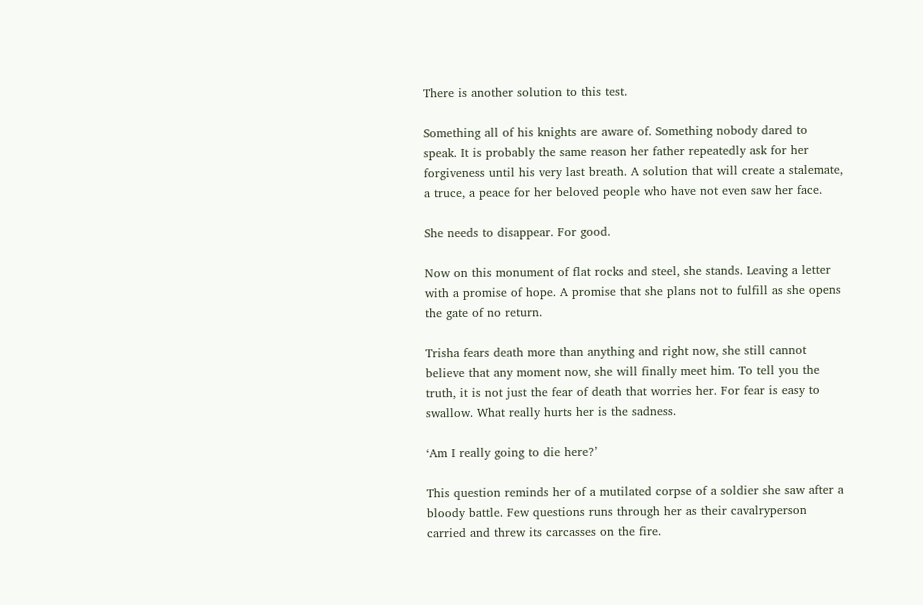There is another solution to this test.

Something all of his knights are aware of. Something nobody dared to speak. It is probably the same reason her father repeatedly ask for her forgiveness until his very last breath. A solution that will create a stalemate, a truce, a peace for her beloved people who have not even saw her face.

She needs to disappear. For good.

Now on this monument of flat rocks and steel, she stands. Leaving a letter with a promise of hope. A promise that she plans not to fulfill as she opens the gate of no return.

Trisha fears death more than anything and right now, she still cannot believe that any moment now, she will finally meet him. To tell you the truth, it is not just the fear of death that worries her. For fear is easy to swallow. What really hurts her is the sadness.

‘Am I really going to die here?’

This question reminds her of a mutilated corpse of a soldier she saw after a bloody battle. Few questions runs through her as their cavalryperson carried and threw its carcasses on the fire.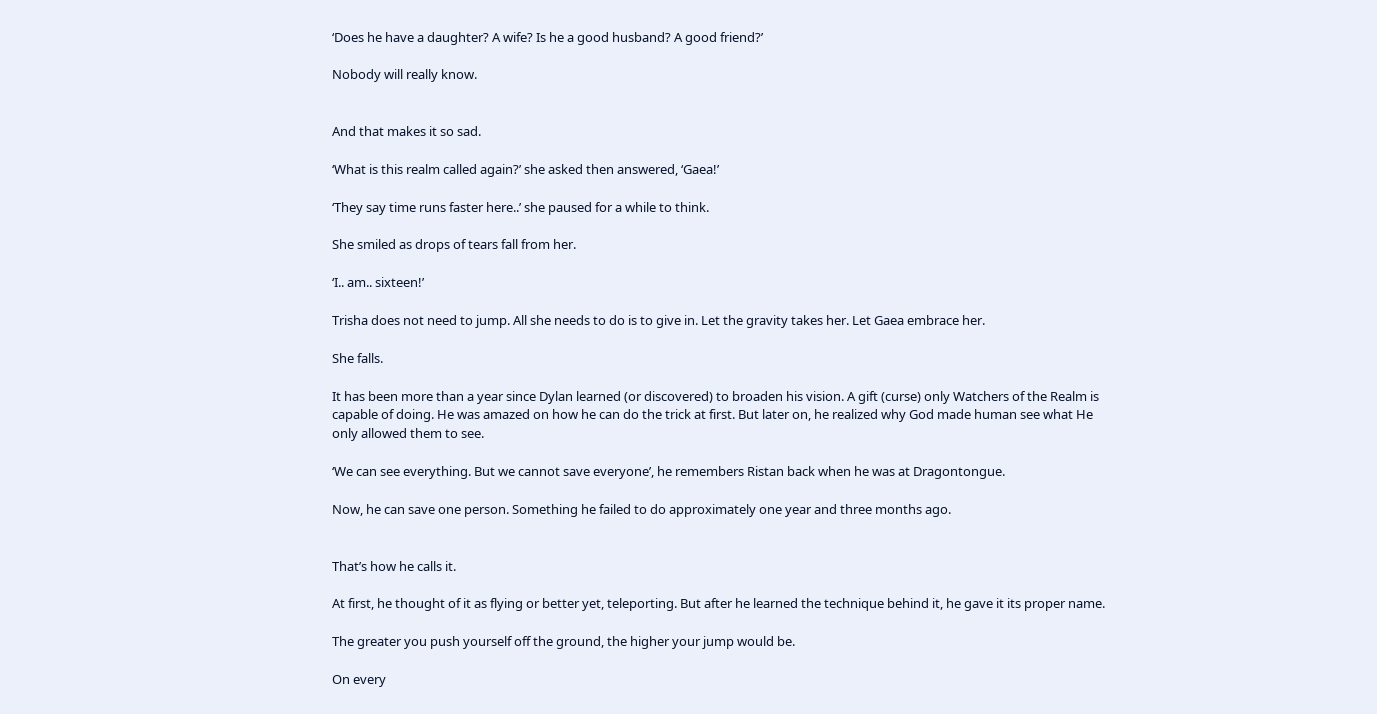‘Does he have a daughter? A wife? Is he a good husband? A good friend?’

Nobody will really know.


And that makes it so sad.

‘What is this realm called again?’ she asked then answered, ‘Gaea!’

‘They say time runs faster here..’ she paused for a while to think.

She smiled as drops of tears fall from her.

‘I.. am.. sixteen!’

Trisha does not need to jump. All she needs to do is to give in. Let the gravity takes her. Let Gaea embrace her.

She falls.

It has been more than a year since Dylan learned (or discovered) to broaden his vision. A gift (curse) only Watchers of the Realm is capable of doing. He was amazed on how he can do the trick at first. But later on, he realized why God made human see what He only allowed them to see.

‘We can see everything. But we cannot save everyone’, he remembers Ristan back when he was at Dragontongue.

Now, he can save one person. Something he failed to do approximately one year and three months ago.


That’s how he calls it.

At first, he thought of it as flying or better yet, teleporting. But after he learned the technique behind it, he gave it its proper name.

The greater you push yourself off the ground, the higher your jump would be.

On every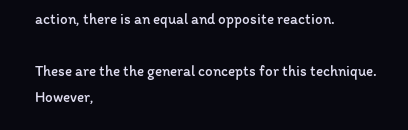action, there is an equal and opposite reaction.

These are the the general concepts for this technique. However,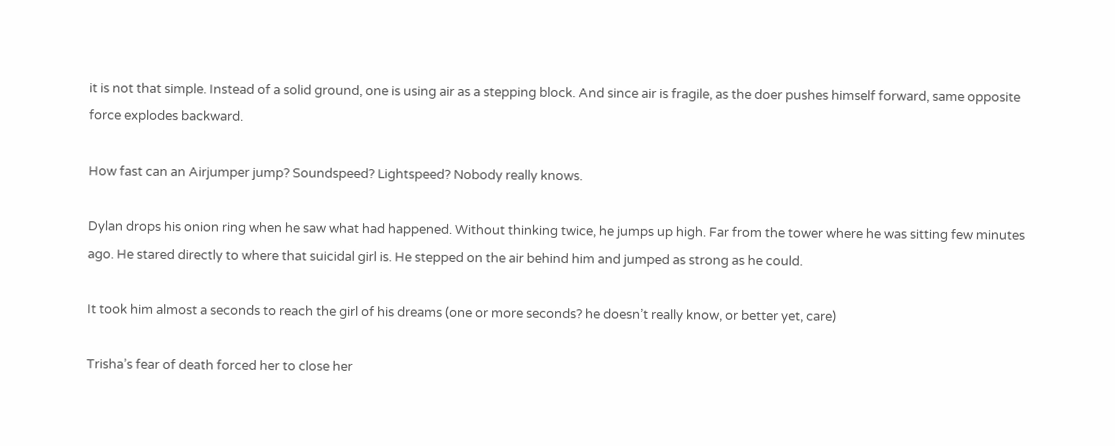it is not that simple. Instead of a solid ground, one is using air as a stepping block. And since air is fragile, as the doer pushes himself forward, same opposite force explodes backward.

How fast can an Airjumper jump? Soundspeed? Lightspeed? Nobody really knows.

Dylan drops his onion ring when he saw what had happened. Without thinking twice, he jumps up high. Far from the tower where he was sitting few minutes ago. He stared directly to where that suicidal girl is. He stepped on the air behind him and jumped as strong as he could.

It took him almost a seconds to reach the girl of his dreams (one or more seconds? he doesn’t really know, or better yet, care)

Trisha’s fear of death forced her to close her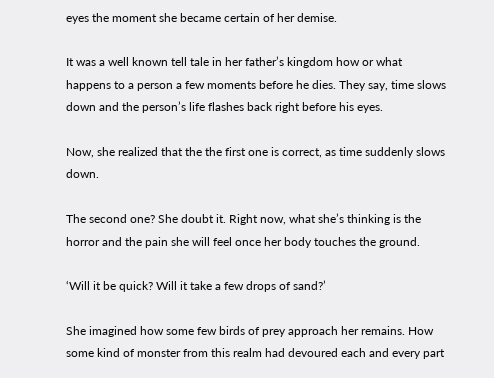eyes the moment she became certain of her demise.

It was a well known tell tale in her father’s kingdom how or what happens to a person a few moments before he dies. They say, time slows down and the person’s life flashes back right before his eyes.

Now, she realized that the the first one is correct, as time suddenly slows down.

The second one? She doubt it. Right now, what she’s thinking is the horror and the pain she will feel once her body touches the ground.

‘Will it be quick? Will it take a few drops of sand?’

She imagined how some few birds of prey approach her remains. How some kind of monster from this realm had devoured each and every part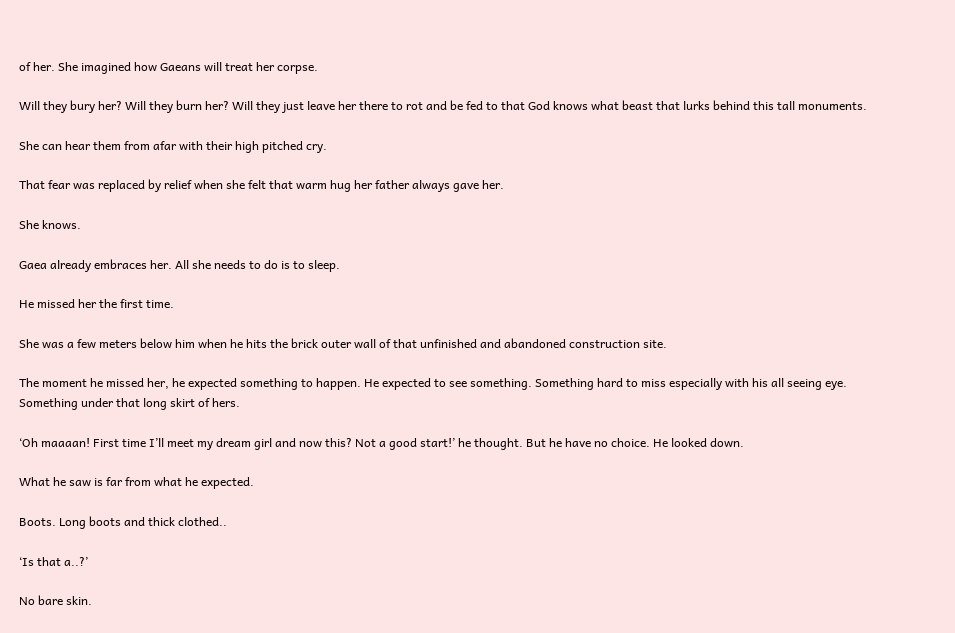of her. She imagined how Gaeans will treat her corpse.

Will they bury her? Will they burn her? Will they just leave her there to rot and be fed to that God knows what beast that lurks behind this tall monuments.

She can hear them from afar with their high pitched cry.

That fear was replaced by relief when she felt that warm hug her father always gave her.

She knows.

Gaea already embraces her. All she needs to do is to sleep.

He missed her the first time.

She was a few meters below him when he hits the brick outer wall of that unfinished and abandoned construction site.

The moment he missed her, he expected something to happen. He expected to see something. Something hard to miss especially with his all seeing eye. Something under that long skirt of hers.

‘Oh maaaan! First time I’ll meet my dream girl and now this? Not a good start!’ he thought. But he have no choice. He looked down.

What he saw is far from what he expected.

Boots. Long boots and thick clothed..

‘Is that a..?’

No bare skin.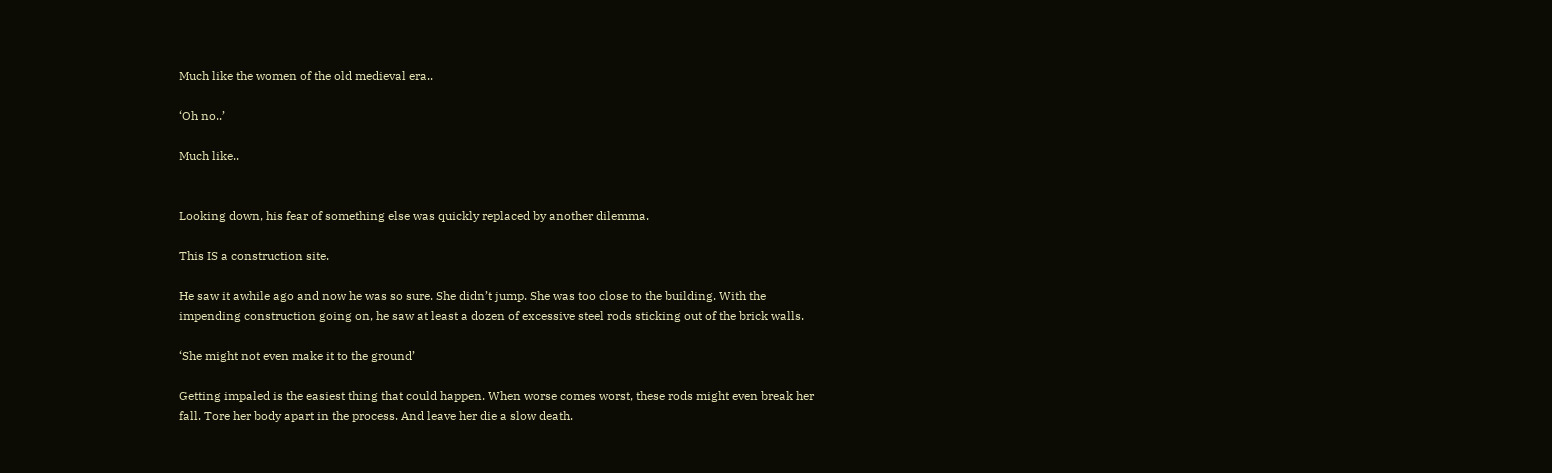Much like the women of the old medieval era..

‘Oh no..’

Much like..


Looking down, his fear of something else was quickly replaced by another dilemma.

This IS a construction site.

He saw it awhile ago and now he was so sure. She didn’t jump. She was too close to the building. With the impending construction going on, he saw at least a dozen of excessive steel rods sticking out of the brick walls.

‘She might not even make it to the ground’

Getting impaled is the easiest thing that could happen. When worse comes worst, these rods might even break her fall. Tore her body apart in the process. And leave her die a slow death.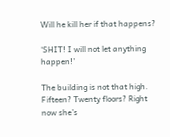Will he kill her if that happens?

‘SHIT! I will not let anything happen!’

The building is not that high. Fifteen? Twenty floors? Right now she’s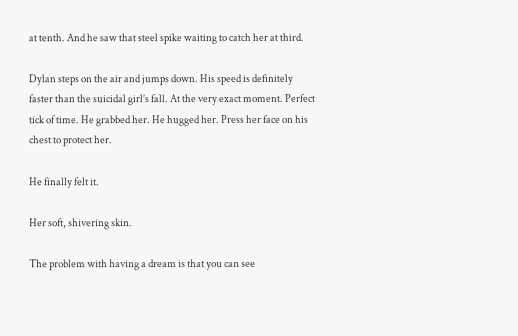at tenth. And he saw that steel spike waiting to catch her at third.

Dylan steps on the air and jumps down. His speed is definitely faster than the suicidal girl’s fall. At the very exact moment. Perfect tick of time. He grabbed her. He hugged her. Press her face on his chest to protect her.

He finally felt it.

Her soft, shivering skin.

The problem with having a dream is that you can see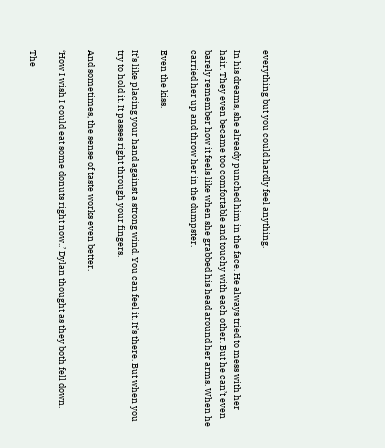everything but you could hardly feel anything.

In his dreams, she already punched him in the face. He always tried to mess with her hair. They even became too comfortable and touchy with each other. But he can’t even barely remember how it feels like when she grabbed his head around her arms. When he carried her up and throw her in the dumpster.

Even the kiss.

It’s like placing your hand against a strong wind. You can feel it. It’s there. But when you try to hold it. It passes right through your fingers.

And sometimes, the sense of taste works even better.

‘How I wish I could eat some donuts right now..’ Dylan thought as they both fell down.

The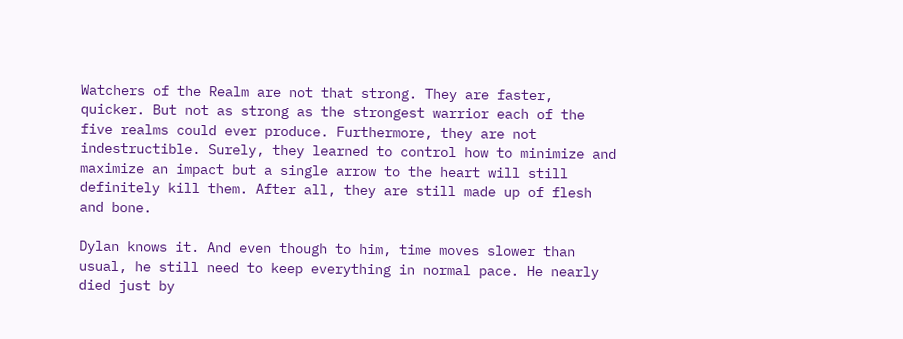Watchers of the Realm are not that strong. They are faster, quicker. But not as strong as the strongest warrior each of the five realms could ever produce. Furthermore, they are not indestructible. Surely, they learned to control how to minimize and maximize an impact but a single arrow to the heart will still definitely kill them. After all, they are still made up of flesh and bone.

Dylan knows it. And even though to him, time moves slower than usual, he still need to keep everything in normal pace. He nearly died just by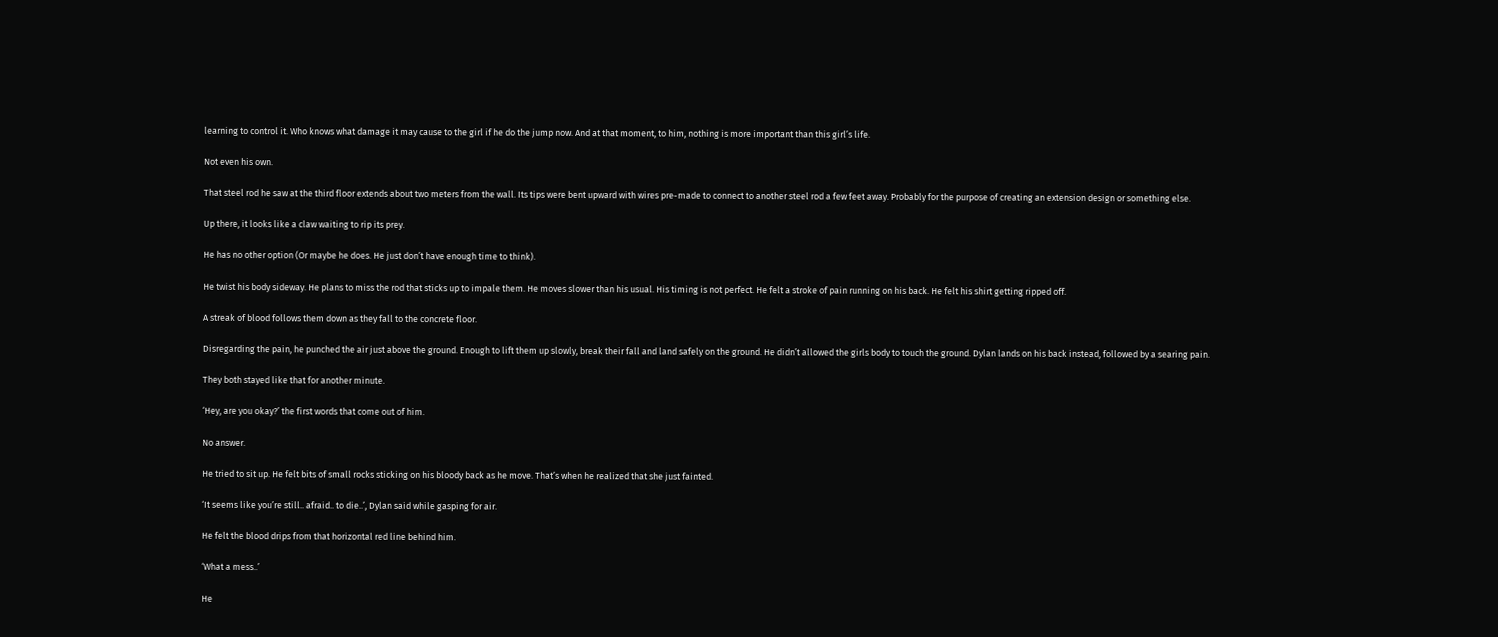learning to control it. Who knows what damage it may cause to the girl if he do the jump now. And at that moment, to him, nothing is more important than this girl’s life.

Not even his own.

That steel rod he saw at the third floor extends about two meters from the wall. Its tips were bent upward with wires pre-made to connect to another steel rod a few feet away. Probably for the purpose of creating an extension design or something else.

Up there, it looks like a claw waiting to rip its prey.

He has no other option (Or maybe he does. He just don’t have enough time to think).

He twist his body sideway. He plans to miss the rod that sticks up to impale them. He moves slower than his usual. His timing is not perfect. He felt a stroke of pain running on his back. He felt his shirt getting ripped off.

A streak of blood follows them down as they fall to the concrete floor.

Disregarding the pain, he punched the air just above the ground. Enough to lift them up slowly, break their fall and land safely on the ground. He didn’t allowed the girls body to touch the ground. Dylan lands on his back instead, followed by a searing pain.

They both stayed like that for another minute.

‘Hey, are you okay?’ the first words that come out of him.

No answer.

He tried to sit up. He felt bits of small rocks sticking on his bloody back as he move. That’s when he realized that she just fainted.

‘It seems like you’re still.. afraid.. to die..’, Dylan said while gasping for air.

He felt the blood drips from that horizontal red line behind him.

‘What a mess..’

He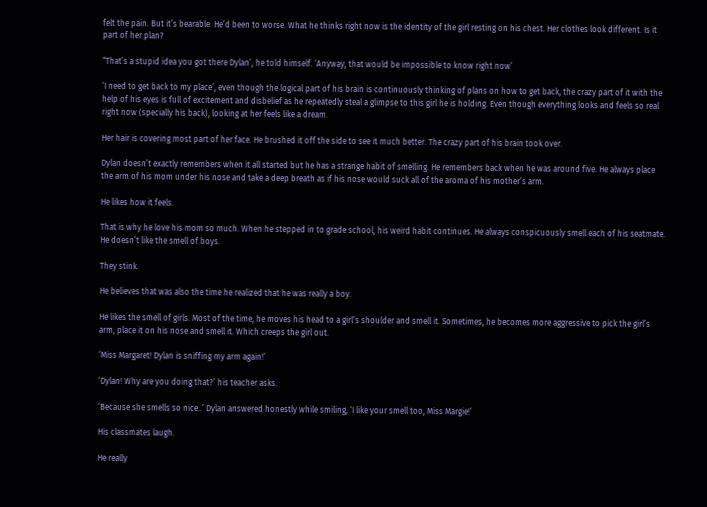felt the pain. But it’s bearable. He’d been to worse. What he thinks right now is the identity of the girl resting on his chest. Her clothes look different. Is it part of her plan?

“That’s a stupid idea you got there Dylan’, he told himself. ‘Anyway, that would be impossible to know right now’

‘I need to get back to my place’, even though the logical part of his brain is continuously thinking of plans on how to get back, the crazy part of it with the help of his eyes is full of excitement and disbelief as he repeatedly steal a glimpse to this girl he is holding. Even though everything looks and feels so real right now (specially his back), looking at her feels like a dream.

Her hair is covering most part of her face. He brushed it off the side to see it much better. The crazy part of his brain took over.

Dylan doesn’t exactly remembers when it all started but he has a strange habit of smelling. He remembers back when he was around five. He always place the arm of his mom under his nose and take a deep breath as if his nose would suck all of the aroma of his mother’s arm.

He likes how it feels.

That is why he love his mom so much. When he stepped in to grade school, his weird habit continues. He always conspicuously smell each of his seatmate. He doesn’t like the smell of boys.

They stink.

He believes that was also the time he realized that he was really a boy.

He likes the smell of girls. Most of the time, he moves his head to a girl’s shoulder and smell it. Sometimes, he becomes more aggressive to pick the girl’s arm, place it on his nose and smell it. Which creeps the girl out.

‘Miss Margaret! Dylan is sniffing my arm again!’

‘Dylan! Why are you doing that?’ his teacher asks.

‘Because she smells so nice..’ Dylan answered honestly while smiling, ‘I like your smell too, Miss Margie!’

His classmates laugh.

He really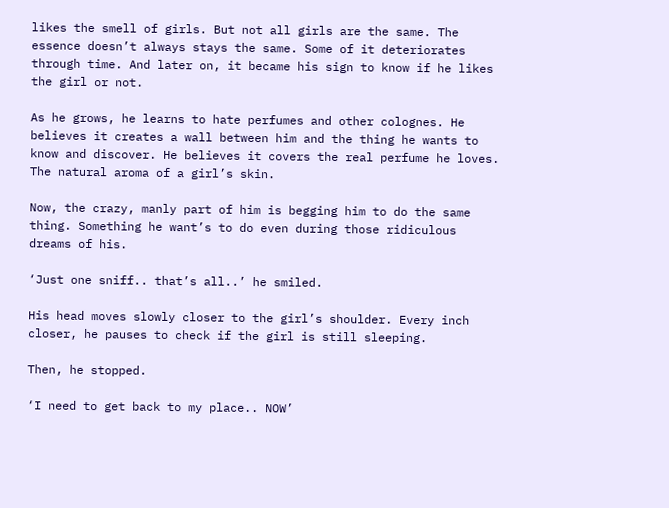likes the smell of girls. But not all girls are the same. The essence doesn’t always stays the same. Some of it deteriorates through time. And later on, it became his sign to know if he likes the girl or not.

As he grows, he learns to hate perfumes and other colognes. He believes it creates a wall between him and the thing he wants to know and discover. He believes it covers the real perfume he loves. The natural aroma of a girl’s skin.

Now, the crazy, manly part of him is begging him to do the same thing. Something he want’s to do even during those ridiculous dreams of his.

‘Just one sniff.. that’s all..’ he smiled.

His head moves slowly closer to the girl’s shoulder. Every inch closer, he pauses to check if the girl is still sleeping.

Then, he stopped.

‘I need to get back to my place.. NOW’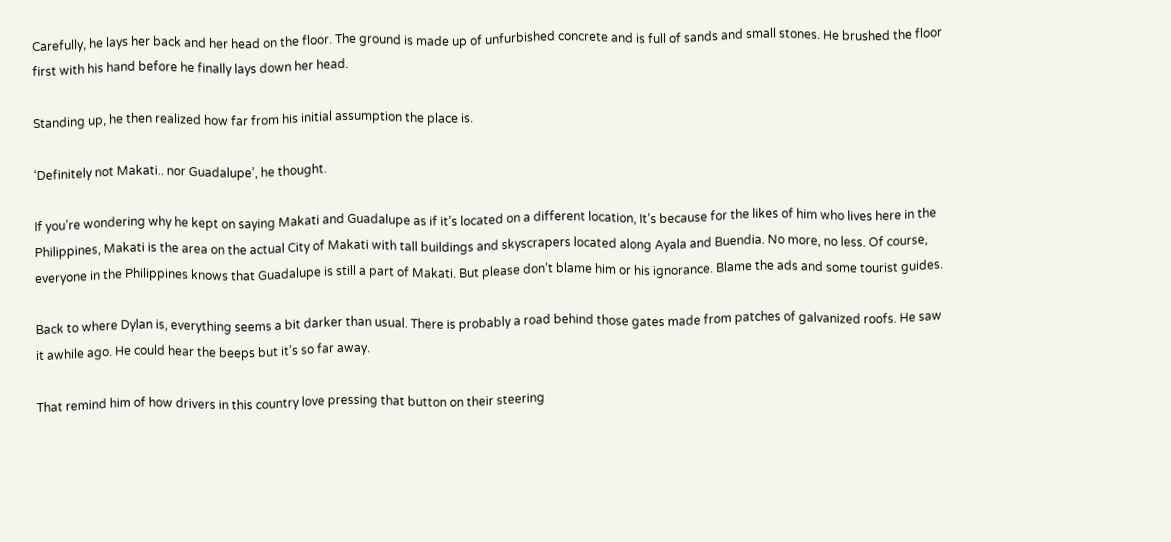Carefully, he lays her back and her head on the floor. The ground is made up of unfurbished concrete and is full of sands and small stones. He brushed the floor first with his hand before he finally lays down her head.

Standing up, he then realized how far from his initial assumption the place is.

‘Definitely not Makati.. nor Guadalupe’, he thought.

If you’re wondering why he kept on saying Makati and Guadalupe as if it’s located on a different location, It’s because for the likes of him who lives here in the Philippines, Makati is the area on the actual City of Makati with tall buildings and skyscrapers located along Ayala and Buendia. No more, no less. Of course, everyone in the Philippines knows that Guadalupe is still a part of Makati. But please don’t blame him or his ignorance. Blame the ads and some tourist guides.

Back to where Dylan is, everything seems a bit darker than usual. There is probably a road behind those gates made from patches of galvanized roofs. He saw it awhile ago. He could hear the beeps but it’s so far away.

That remind him of how drivers in this country love pressing that button on their steering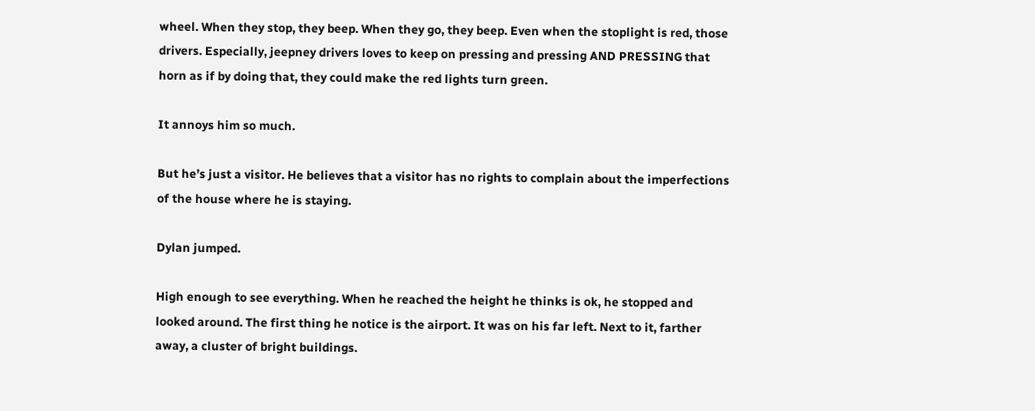wheel. When they stop, they beep. When they go, they beep. Even when the stoplight is red, those drivers. Especially, jeepney drivers loves to keep on pressing and pressing AND PRESSING that horn as if by doing that, they could make the red lights turn green.

It annoys him so much.

But he’s just a visitor. He believes that a visitor has no rights to complain about the imperfections of the house where he is staying.

Dylan jumped.

High enough to see everything. When he reached the height he thinks is ok, he stopped and looked around. The first thing he notice is the airport. It was on his far left. Next to it, farther away, a cluster of bright buildings.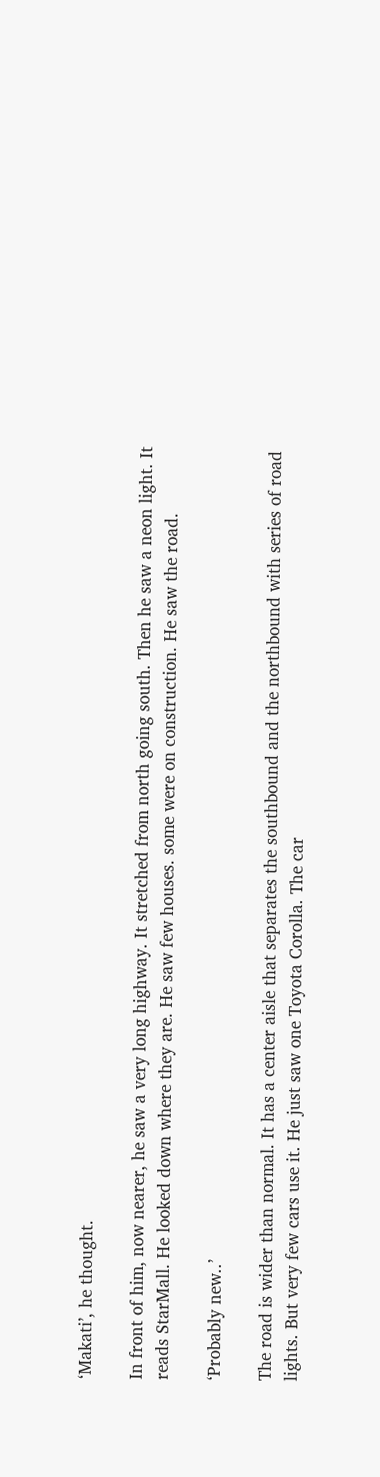‘Makati’, he thought.

In front of him, now nearer, he saw a very long highway. It stretched from north going south. Then he saw a neon light. It reads StarMall. He looked down where they are. He saw few houses. some were on construction. He saw the road.

‘Probably new..’

The road is wider than normal. It has a center aisle that separates the southbound and the northbound with series of road lights. But very few cars use it. He just saw one Toyota Corolla. The car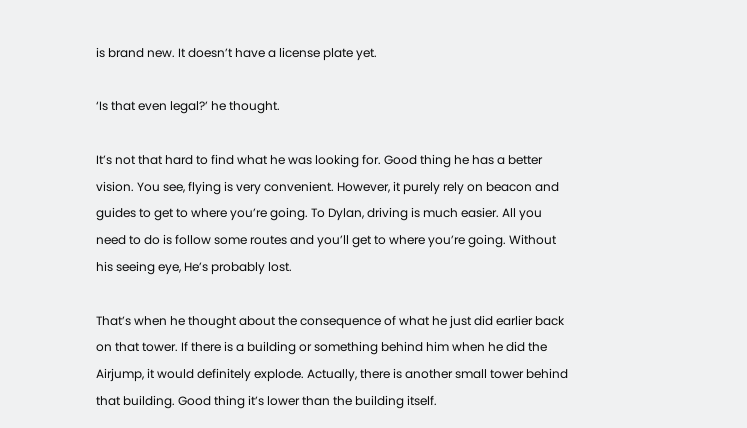is brand new. It doesn’t have a license plate yet.

‘Is that even legal?’ he thought.

It’s not that hard to find what he was looking for. Good thing he has a better vision. You see, flying is very convenient. However, it purely rely on beacon and guides to get to where you’re going. To Dylan, driving is much easier. All you need to do is follow some routes and you’ll get to where you’re going. Without his seeing eye, He’s probably lost.

That’s when he thought about the consequence of what he just did earlier back on that tower. If there is a building or something behind him when he did the Airjump, it would definitely explode. Actually, there is another small tower behind that building. Good thing it’s lower than the building itself.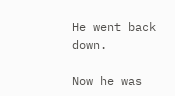He went back down.

Now he was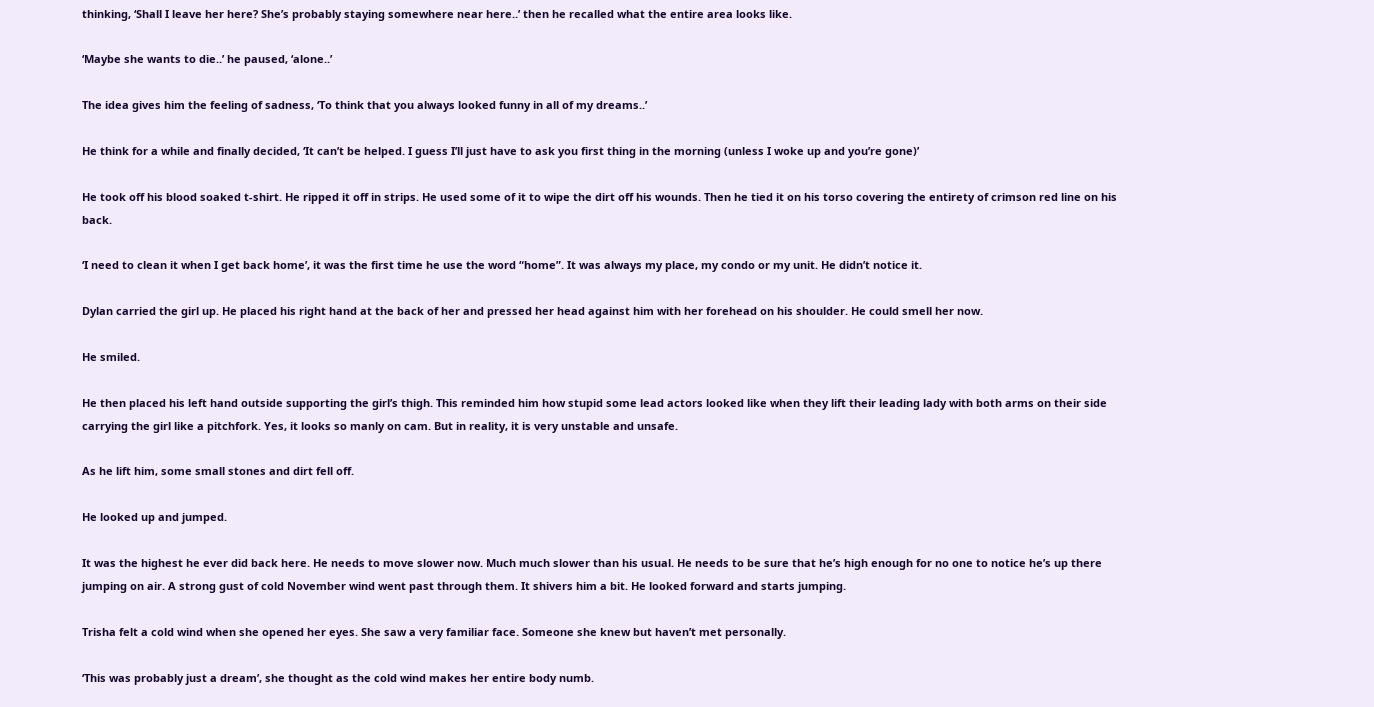thinking, ‘Shall I leave her here? She’s probably staying somewhere near here..’ then he recalled what the entire area looks like.

‘Maybe she wants to die..’ he paused, ‘alone..’

The idea gives him the feeling of sadness, ‘To think that you always looked funny in all of my dreams..’

He think for a while and finally decided, ‘It can’t be helped. I guess I’ll just have to ask you first thing in the morning (unless I woke up and you’re gone)’

He took off his blood soaked t-shirt. He ripped it off in strips. He used some of it to wipe the dirt off his wounds. Then he tied it on his torso covering the entirety of crimson red line on his back.

‘I need to clean it when I get back home’, it was the first time he use the word “home”. It was always my place, my condo or my unit. He didn’t notice it.

Dylan carried the girl up. He placed his right hand at the back of her and pressed her head against him with her forehead on his shoulder. He could smell her now.

He smiled.

He then placed his left hand outside supporting the girl’s thigh. This reminded him how stupid some lead actors looked like when they lift their leading lady with both arms on their side carrying the girl like a pitchfork. Yes, it looks so manly on cam. But in reality, it is very unstable and unsafe.

As he lift him, some small stones and dirt fell off.

He looked up and jumped.

It was the highest he ever did back here. He needs to move slower now. Much much slower than his usual. He needs to be sure that he’s high enough for no one to notice he’s up there jumping on air. A strong gust of cold November wind went past through them. It shivers him a bit. He looked forward and starts jumping.

Trisha felt a cold wind when she opened her eyes. She saw a very familiar face. Someone she knew but haven’t met personally.

‘This was probably just a dream’, she thought as the cold wind makes her entire body numb.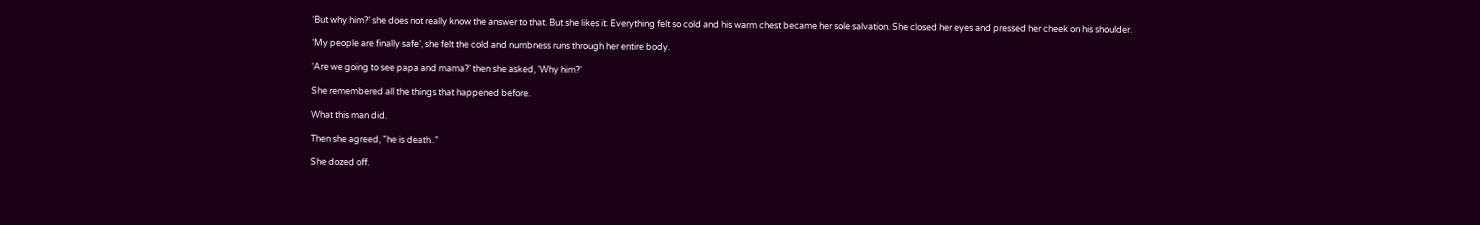‘But why him?’ she does not really know the answer to that. But she likes it. Everything felt so cold and his warm chest became her sole salvation. She closed her eyes and pressed her cheek on his shoulder.

‘My people are finally safe’, she felt the cold and numbness runs through her entire body.

‘Are we going to see papa and mama?’ then she asked, ‘Why him?’

She remembered all the things that happened before.

What this man did.

Then she agreed, ”he is death..”

She dozed off.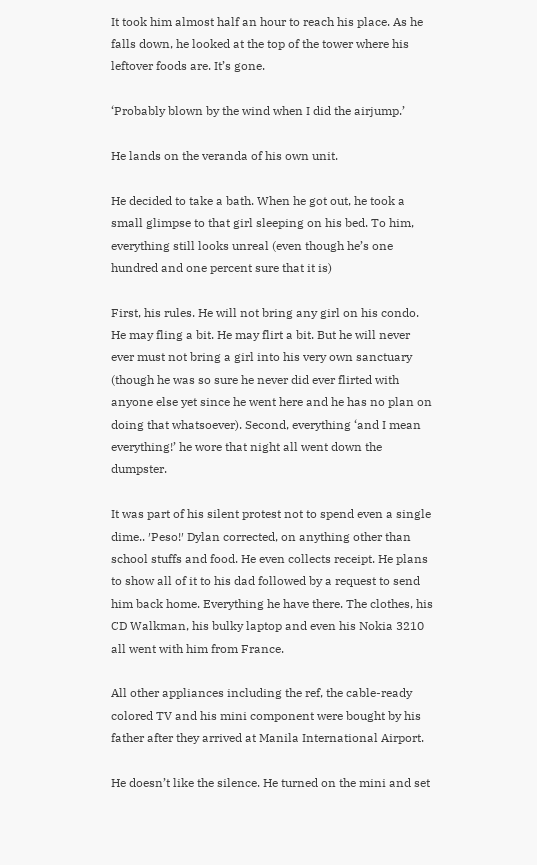It took him almost half an hour to reach his place. As he falls down, he looked at the top of the tower where his leftover foods are. It’s gone.

‘Probably blown by the wind when I did the airjump.’

He lands on the veranda of his own unit.

He decided to take a bath. When he got out, he took a small glimpse to that girl sleeping on his bed. To him, everything still looks unreal (even though he’s one hundred and one percent sure that it is)

First, his rules. He will not bring any girl on his condo. He may fling a bit. He may flirt a bit. But he will never ever must not bring a girl into his very own sanctuary (though he was so sure he never did ever flirted with anyone else yet since he went here and he has no plan on doing that whatsoever). Second, everything ‘and I mean everything!’ he wore that night all went down the dumpster.

It was part of his silent protest not to spend even a single dime.. ′Peso!′ Dylan corrected, on anything other than school stuffs and food. He even collects receipt. He plans to show all of it to his dad followed by a request to send him back home. Everything he have there. The clothes, his CD Walkman, his bulky laptop and even his Nokia 3210 all went with him from France.

All other appliances including the ref, the cable-ready colored TV and his mini component were bought by his father after they arrived at Manila International Airport.

He doesn’t like the silence. He turned on the mini and set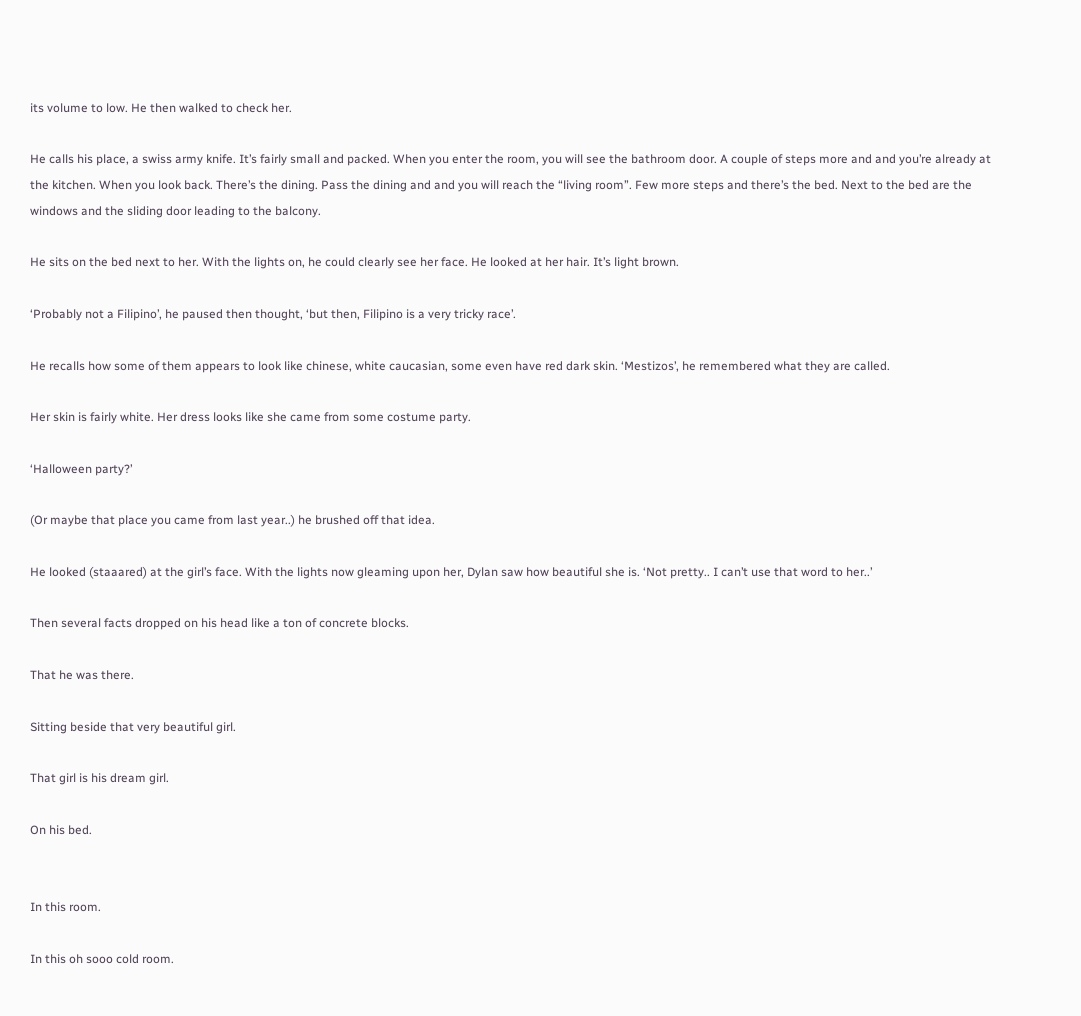its volume to low. He then walked to check her.

He calls his place, a swiss army knife. It’s fairly small and packed. When you enter the room, you will see the bathroom door. A couple of steps more and and you’re already at the kitchen. When you look back. There’s the dining. Pass the dining and and you will reach the “living room”. Few more steps and there’s the bed. Next to the bed are the windows and the sliding door leading to the balcony.

He sits on the bed next to her. With the lights on, he could clearly see her face. He looked at her hair. It’s light brown.

‘Probably not a Filipino’, he paused then thought, ‘but then, Filipino is a very tricky race’.

He recalls how some of them appears to look like chinese, white caucasian, some even have red dark skin. ‘Mestizos’, he remembered what they are called.

Her skin is fairly white. Her dress looks like she came from some costume party.

‘Halloween party?’

(Or maybe that place you came from last year..) he brushed off that idea.

He looked (staaared) at the girl’s face. With the lights now gleaming upon her, Dylan saw how beautiful she is. ‘Not pretty.. I can’t use that word to her..’

Then several facts dropped on his head like a ton of concrete blocks.

That he was there.

Sitting beside that very beautiful girl.

That girl is his dream girl.

On his bed.


In this room.

In this oh sooo cold room.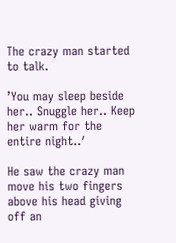The crazy man started to talk.

’You may sleep beside her.. Snuggle her.. Keep her warm for the entire night..′

He saw the crazy man move his two fingers above his head giving off an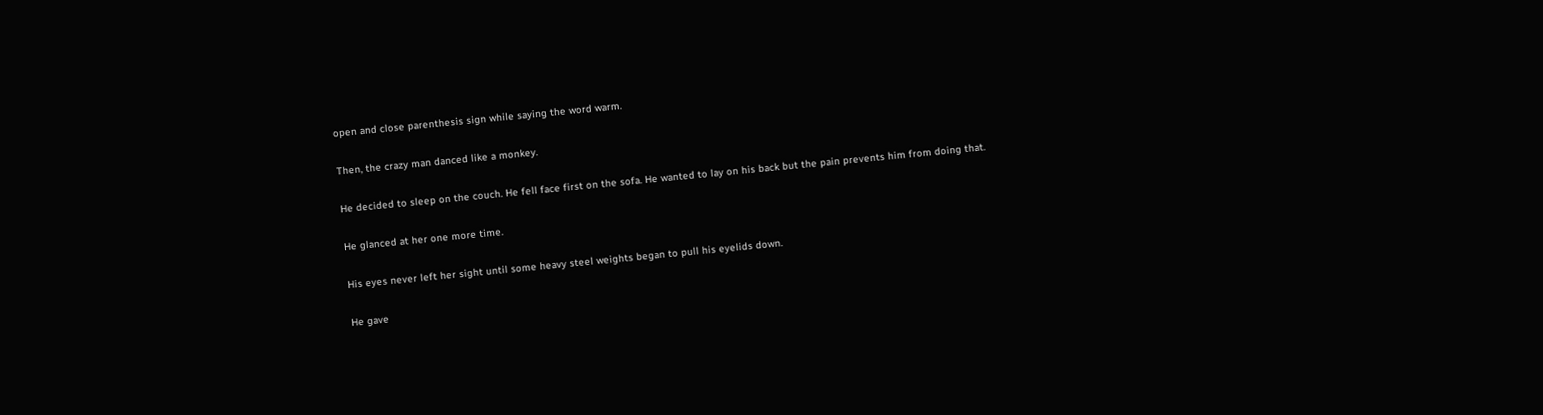open and close parenthesis sign while saying the word warm.

Then, the crazy man danced like a monkey.

He decided to sleep on the couch. He fell face first on the sofa. He wanted to lay on his back but the pain prevents him from doing that.

He glanced at her one more time.

His eyes never left her sight until some heavy steel weights began to pull his eyelids down.

He gave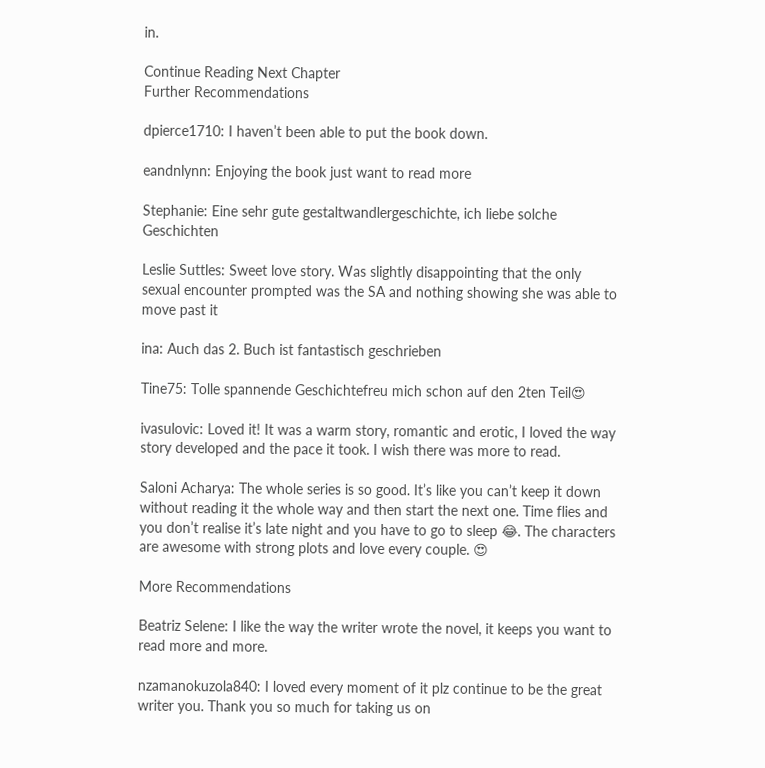in.

Continue Reading Next Chapter
Further Recommendations

dpierce1710: I haven’t been able to put the book down.

eandnlynn: Enjoying the book just want to read more

Stephanie: Eine sehr gute gestaltwandlergeschichte, ich liebe solche Geschichten

Leslie Suttles: Sweet love story. Was slightly disappointing that the only sexual encounter prompted was the SA and nothing showing she was able to move past it

ina: Auch das 2. Buch ist fantastisch geschrieben

Tine75: Tolle spannende Geschichtefreu mich schon auf den 2ten Teil😍

ivasulovic: Loved it! It was a warm story, romantic and erotic, I loved the way story developed and the pace it took. I wish there was more to read.

Saloni Acharya: The whole series is so good. It’s like you can’t keep it down without reading it the whole way and then start the next one. Time flies and you don’t realise it’s late night and you have to go to sleep 😂. The characters are awesome with strong plots and love every couple. 😍

More Recommendations

Beatriz Selene: I like the way the writer wrote the novel, it keeps you want to read more and more.

nzamanokuzola840: I loved every moment of it plz continue to be the great writer you. Thank you so much for taking us on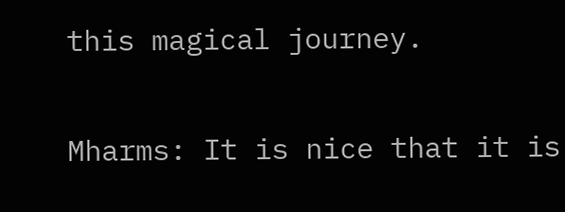this magical journey.

Mharms: It is nice that it is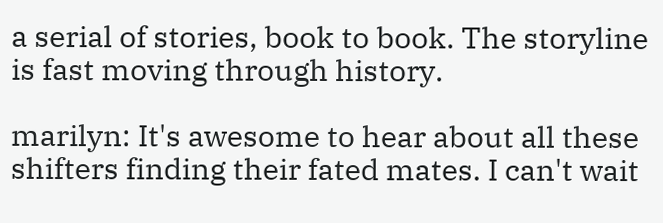a serial of stories, book to book. The storyline is fast moving through history.

marilyn: It's awesome to hear about all these shifters finding their fated mates. I can't wait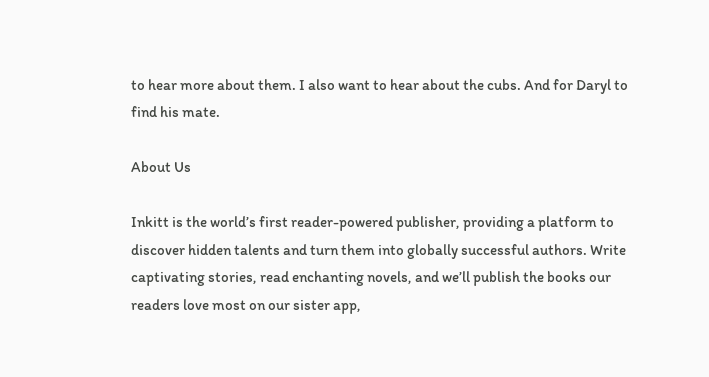to hear more about them. I also want to hear about the cubs. And for Daryl to find his mate.

About Us

Inkitt is the world’s first reader-powered publisher, providing a platform to discover hidden talents and turn them into globally successful authors. Write captivating stories, read enchanting novels, and we’ll publish the books our readers love most on our sister app,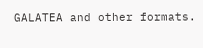GALATEA and other formats.